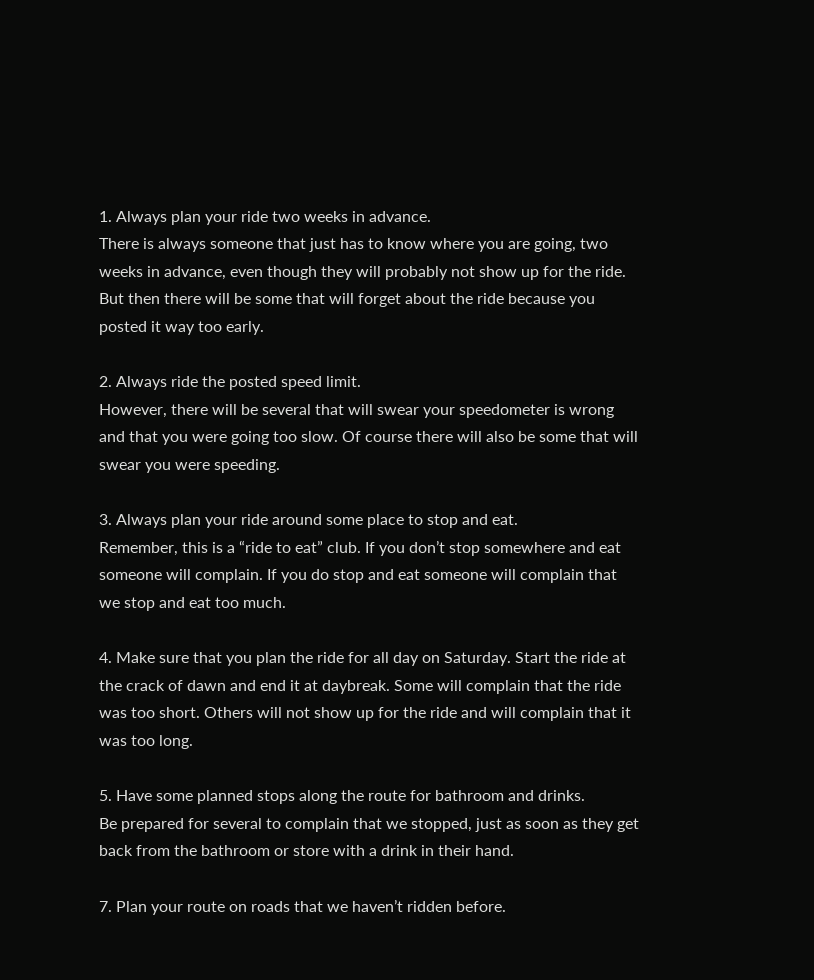1. Always plan your ride two weeks in advance.
There is always someone that just has to know where you are going, two weeks in advance, even though they will probably not show up for the ride. But then there will be some that will forget about the ride because you posted it way too early.

2. Always ride the posted speed limit.
However, there will be several that will swear your speedometer is wrong and that you were going too slow. Of course there will also be some that will swear you were speeding.

3. Always plan your ride around some place to stop and eat.
Remember, this is a “ride to eat” club. If you don’t stop somewhere and eat someone will complain. If you do stop and eat someone will complain that we stop and eat too much.

4. Make sure that you plan the ride for all day on Saturday. Start the ride at the crack of dawn and end it at daybreak. Some will complain that the ride was too short. Others will not show up for the ride and will complain that it was too long.

5. Have some planned stops along the route for bathroom and drinks.
Be prepared for several to complain that we stopped, just as soon as they get back from the bathroom or store with a drink in their hand.

7. Plan your route on roads that we haven’t ridden before.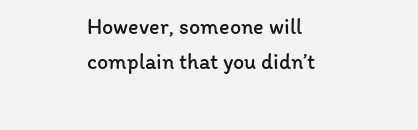However, someone will complain that you didn’t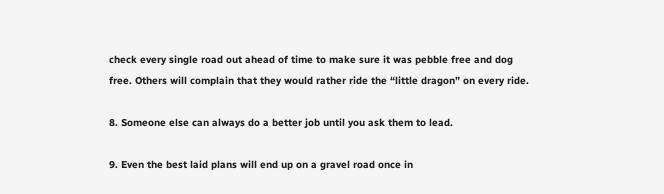check every single road out ahead of time to make sure it was pebble free and dog free. Others will complain that they would rather ride the “little dragon” on every ride.

8. Someone else can always do a better job until you ask them to lead.

9. Even the best laid plans will end up on a gravel road once in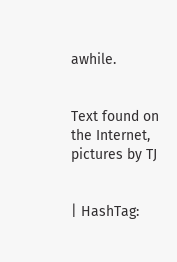awhile.


Text found on the Internet, pictures by TJ


| HashTag: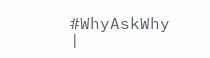#WhyAskWhy                        |